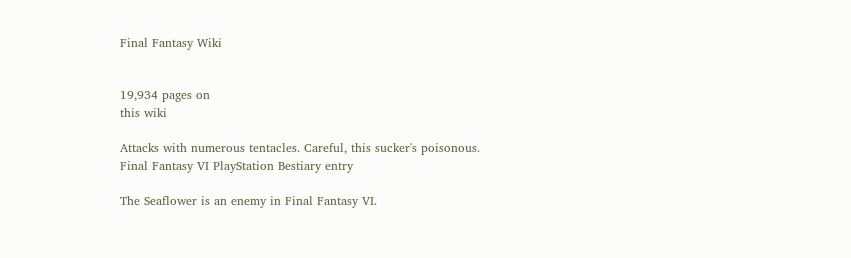Final Fantasy Wiki


19,934 pages on
this wiki

Attacks with numerous tentacles. Careful, this sucker's poisonous.
Final Fantasy VI PlayStation Bestiary entry

The Seaflower is an enemy in Final Fantasy VI.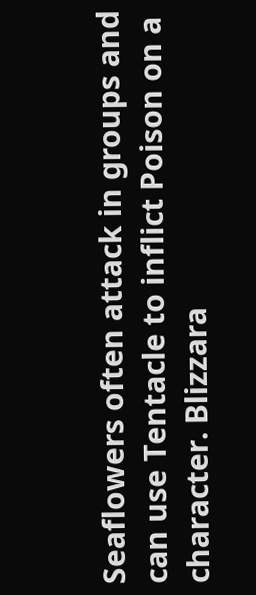Seaflowers often attack in groups and can use Tentacle to inflict Poison on a character. Blizzara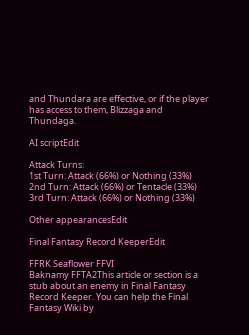and Thundara are effective, or if the player has access to them, Blizzaga and Thundaga.

AI scriptEdit

Attack Turns:
1st Turn: Attack (66%) or Nothing (33%)
2nd Turn: Attack (66%) or Tentacle (33%)
3rd Turn: Attack (66%) or Nothing (33%)

Other appearancesEdit

Final Fantasy Record KeeperEdit

FFRK Seaflower FFVI
Baknamy FFTA2This article or section is a stub about an enemy in Final Fantasy Record Keeper. You can help the Final Fantasy Wiki by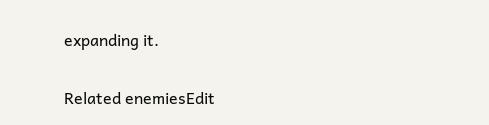expanding it.

Related enemiesEdit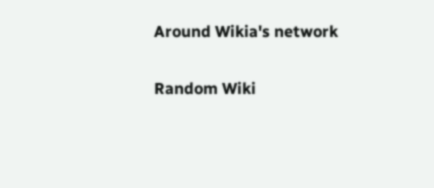Around Wikia's network

Random Wiki